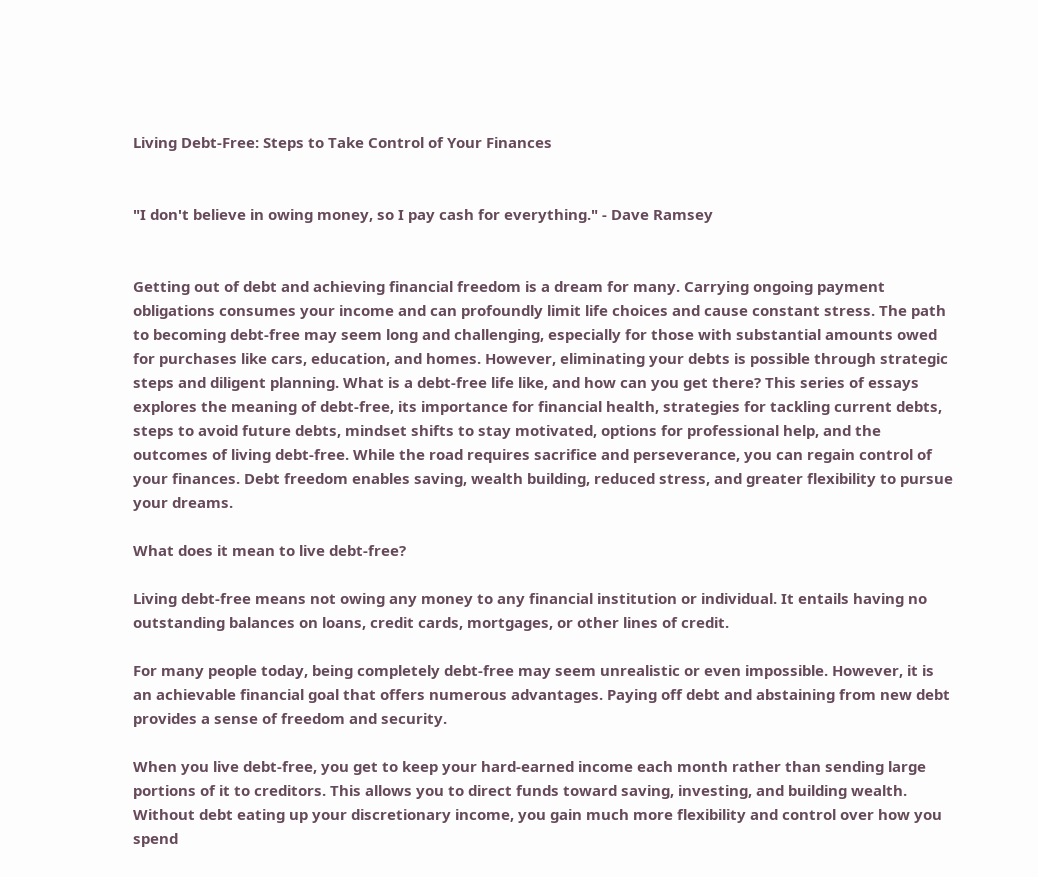Living Debt-Free: Steps to Take Control of Your Finances


"I don't believe in owing money, so I pay cash for everything." - Dave Ramsey


Getting out of debt and achieving financial freedom is a dream for many. Carrying ongoing payment obligations consumes your income and can profoundly limit life choices and cause constant stress. The path to becoming debt-free may seem long and challenging, especially for those with substantial amounts owed for purchases like cars, education, and homes. However, eliminating your debts is possible through strategic steps and diligent planning. What is a debt-free life like, and how can you get there? This series of essays explores the meaning of debt-free, its importance for financial health, strategies for tackling current debts, steps to avoid future debts, mindset shifts to stay motivated, options for professional help, and the outcomes of living debt-free. While the road requires sacrifice and perseverance, you can regain control of your finances. Debt freedom enables saving, wealth building, reduced stress, and greater flexibility to pursue your dreams.

What does it mean to live debt-free?

Living debt-free means not owing any money to any financial institution or individual. It entails having no outstanding balances on loans, credit cards, mortgages, or other lines of credit.

For many people today, being completely debt-free may seem unrealistic or even impossible. However, it is an achievable financial goal that offers numerous advantages. Paying off debt and abstaining from new debt provides a sense of freedom and security.

When you live debt-free, you get to keep your hard-earned income each month rather than sending large portions of it to creditors. This allows you to direct funds toward saving, investing, and building wealth. Without debt eating up your discretionary income, you gain much more flexibility and control over how you spend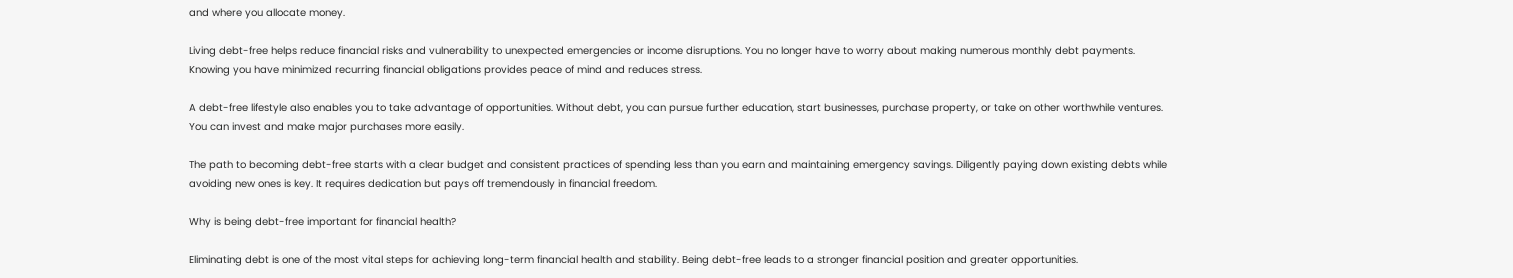and where you allocate money.

Living debt-free helps reduce financial risks and vulnerability to unexpected emergencies or income disruptions. You no longer have to worry about making numerous monthly debt payments. Knowing you have minimized recurring financial obligations provides peace of mind and reduces stress.

A debt-free lifestyle also enables you to take advantage of opportunities. Without debt, you can pursue further education, start businesses, purchase property, or take on other worthwhile ventures. You can invest and make major purchases more easily.

The path to becoming debt-free starts with a clear budget and consistent practices of spending less than you earn and maintaining emergency savings. Diligently paying down existing debts while avoiding new ones is key. It requires dedication but pays off tremendously in financial freedom.

Why is being debt-free important for financial health?

Eliminating debt is one of the most vital steps for achieving long-term financial health and stability. Being debt-free leads to a stronger financial position and greater opportunities.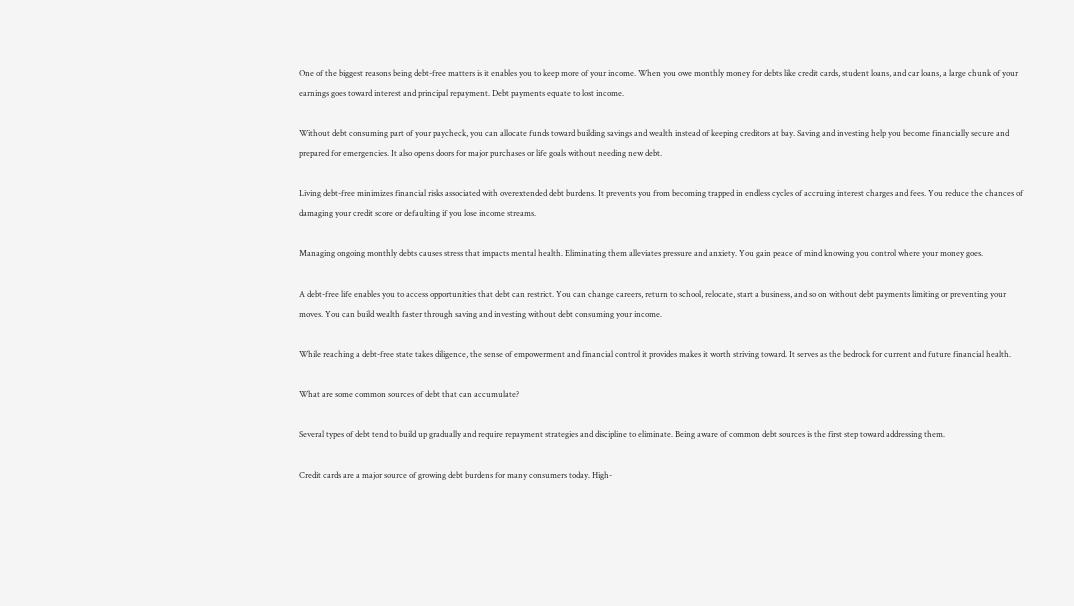One of the biggest reasons being debt-free matters is it enables you to keep more of your income. When you owe monthly money for debts like credit cards, student loans, and car loans, a large chunk of your earnings goes toward interest and principal repayment. Debt payments equate to lost income.

Without debt consuming part of your paycheck, you can allocate funds toward building savings and wealth instead of keeping creditors at bay. Saving and investing help you become financially secure and prepared for emergencies. It also opens doors for major purchases or life goals without needing new debt.

Living debt-free minimizes financial risks associated with overextended debt burdens. It prevents you from becoming trapped in endless cycles of accruing interest charges and fees. You reduce the chances of damaging your credit score or defaulting if you lose income streams.

Managing ongoing monthly debts causes stress that impacts mental health. Eliminating them alleviates pressure and anxiety. You gain peace of mind knowing you control where your money goes.

A debt-free life enables you to access opportunities that debt can restrict. You can change careers, return to school, relocate, start a business, and so on without debt payments limiting or preventing your moves. You can build wealth faster through saving and investing without debt consuming your income.

While reaching a debt-free state takes diligence, the sense of empowerment and financial control it provides makes it worth striving toward. It serves as the bedrock for current and future financial health.

What are some common sources of debt that can accumulate?

Several types of debt tend to build up gradually and require repayment strategies and discipline to eliminate. Being aware of common debt sources is the first step toward addressing them.

Credit cards are a major source of growing debt burdens for many consumers today. High-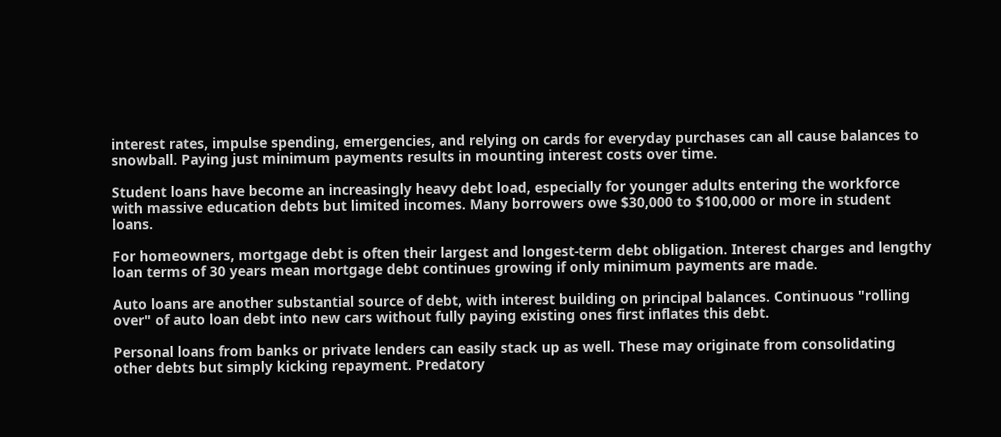interest rates, impulse spending, emergencies, and relying on cards for everyday purchases can all cause balances to snowball. Paying just minimum payments results in mounting interest costs over time.

Student loans have become an increasingly heavy debt load, especially for younger adults entering the workforce with massive education debts but limited incomes. Many borrowers owe $30,000 to $100,000 or more in student loans.

For homeowners, mortgage debt is often their largest and longest-term debt obligation. Interest charges and lengthy loan terms of 30 years mean mortgage debt continues growing if only minimum payments are made.

Auto loans are another substantial source of debt, with interest building on principal balances. Continuous "rolling over" of auto loan debt into new cars without fully paying existing ones first inflates this debt.

Personal loans from banks or private lenders can easily stack up as well. These may originate from consolidating other debts but simply kicking repayment. Predatory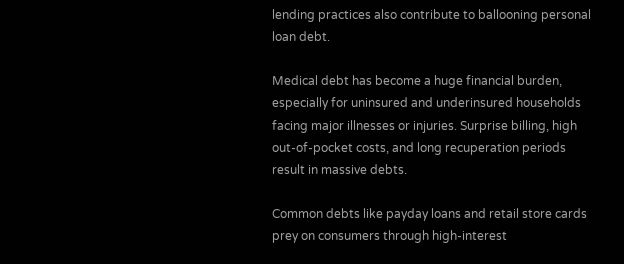lending practices also contribute to ballooning personal loan debt.

Medical debt has become a huge financial burden, especially for uninsured and underinsured households facing major illnesses or injuries. Surprise billing, high out-of-pocket costs, and long recuperation periods result in massive debts.

Common debts like payday loans and retail store cards prey on consumers through high-interest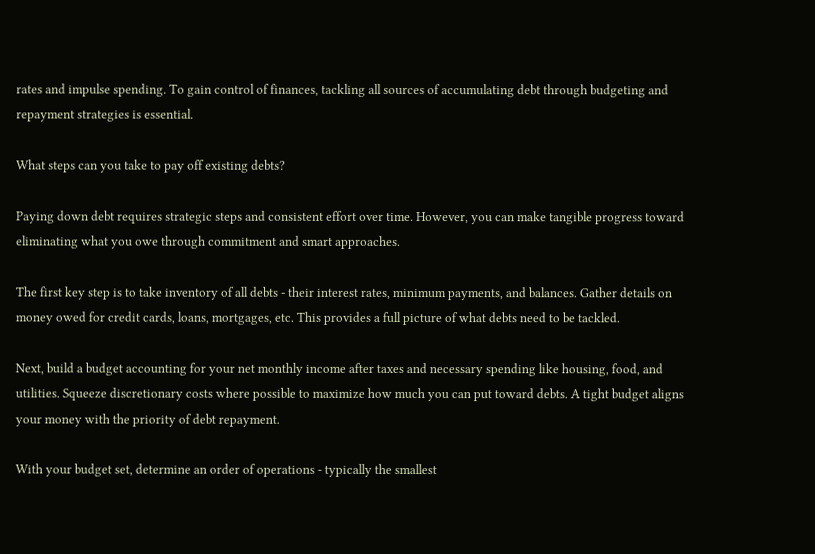rates and impulse spending. To gain control of finances, tackling all sources of accumulating debt through budgeting and repayment strategies is essential.

What steps can you take to pay off existing debts?

Paying down debt requires strategic steps and consistent effort over time. However, you can make tangible progress toward eliminating what you owe through commitment and smart approaches.

The first key step is to take inventory of all debts - their interest rates, minimum payments, and balances. Gather details on money owed for credit cards, loans, mortgages, etc. This provides a full picture of what debts need to be tackled.

Next, build a budget accounting for your net monthly income after taxes and necessary spending like housing, food, and utilities. Squeeze discretionary costs where possible to maximize how much you can put toward debts. A tight budget aligns your money with the priority of debt repayment.

With your budget set, determine an order of operations - typically the smallest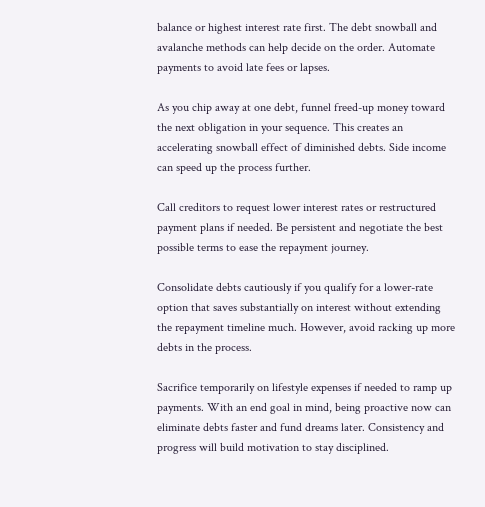balance or highest interest rate first. The debt snowball and avalanche methods can help decide on the order. Automate payments to avoid late fees or lapses.

As you chip away at one debt, funnel freed-up money toward the next obligation in your sequence. This creates an accelerating snowball effect of diminished debts. Side income can speed up the process further.

Call creditors to request lower interest rates or restructured payment plans if needed. Be persistent and negotiate the best possible terms to ease the repayment journey.

Consolidate debts cautiously if you qualify for a lower-rate option that saves substantially on interest without extending the repayment timeline much. However, avoid racking up more debts in the process.

Sacrifice temporarily on lifestyle expenses if needed to ramp up payments. With an end goal in mind, being proactive now can eliminate debts faster and fund dreams later. Consistency and progress will build motivation to stay disciplined.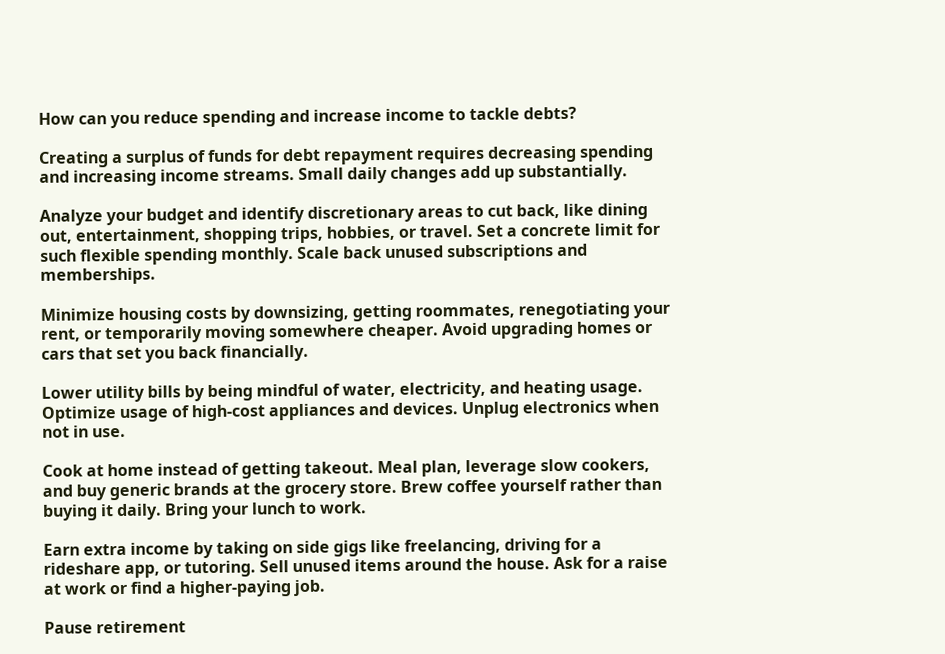How can you reduce spending and increase income to tackle debts?

Creating a surplus of funds for debt repayment requires decreasing spending and increasing income streams. Small daily changes add up substantially.

Analyze your budget and identify discretionary areas to cut back, like dining out, entertainment, shopping trips, hobbies, or travel. Set a concrete limit for such flexible spending monthly. Scale back unused subscriptions and memberships.

Minimize housing costs by downsizing, getting roommates, renegotiating your rent, or temporarily moving somewhere cheaper. Avoid upgrading homes or cars that set you back financially.

Lower utility bills by being mindful of water, electricity, and heating usage. Optimize usage of high-cost appliances and devices. Unplug electronics when not in use.

Cook at home instead of getting takeout. Meal plan, leverage slow cookers, and buy generic brands at the grocery store. Brew coffee yourself rather than buying it daily. Bring your lunch to work.

Earn extra income by taking on side gigs like freelancing, driving for a rideshare app, or tutoring. Sell unused items around the house. Ask for a raise at work or find a higher-paying job.

Pause retirement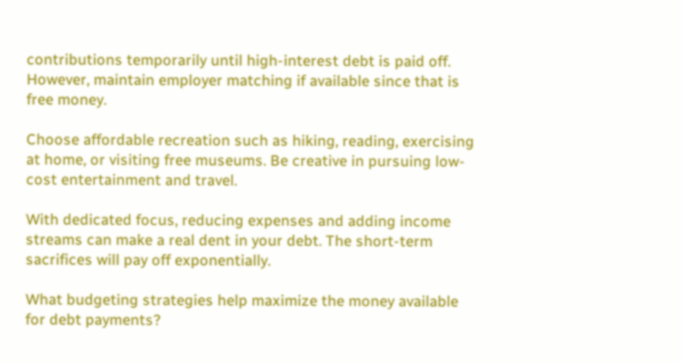contributions temporarily until high-interest debt is paid off. However, maintain employer matching if available since that is free money.

Choose affordable recreation such as hiking, reading, exercising at home, or visiting free museums. Be creative in pursuing low-cost entertainment and travel.

With dedicated focus, reducing expenses and adding income streams can make a real dent in your debt. The short-term sacrifices will pay off exponentially.

What budgeting strategies help maximize the money available for debt payments?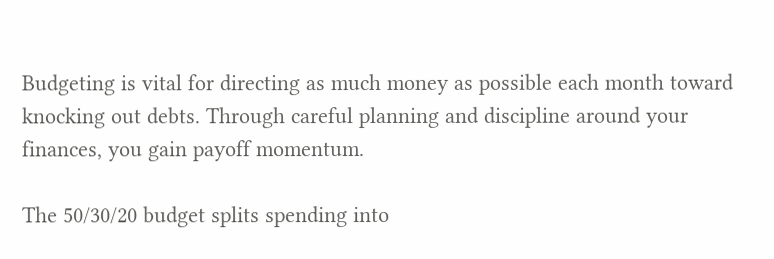Budgeting is vital for directing as much money as possible each month toward knocking out debts. Through careful planning and discipline around your finances, you gain payoff momentum.

The 50/30/20 budget splits spending into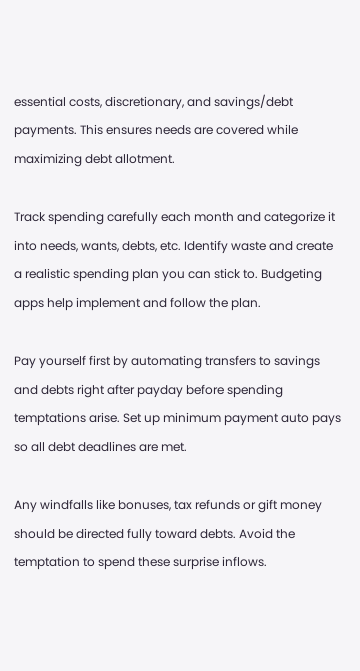essential costs, discretionary, and savings/debt payments. This ensures needs are covered while maximizing debt allotment.

Track spending carefully each month and categorize it into needs, wants, debts, etc. Identify waste and create a realistic spending plan you can stick to. Budgeting apps help implement and follow the plan.

Pay yourself first by automating transfers to savings and debts right after payday before spending temptations arise. Set up minimum payment auto pays so all debt deadlines are met.

Any windfalls like bonuses, tax refunds or gift money should be directed fully toward debts. Avoid the temptation to spend these surprise inflows.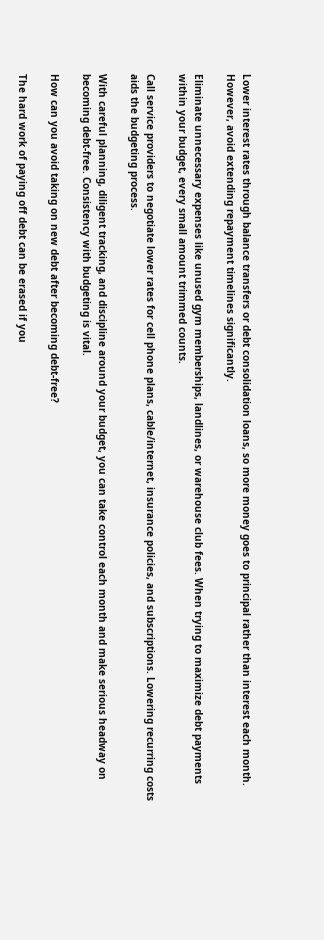Lower interest rates through balance transfers or debt consolidation loans, so more money goes to principal rather than interest each month. However, avoid extending repayment timelines significantly.

Eliminate unnecessary expenses like unused gym memberships, landlines, or warehouse club fees. When trying to maximize debt payments within your budget, every small amount trimmed counts.

Call service providers to negotiate lower rates for cell phone plans, cable/internet, insurance policies, and subscriptions. Lowering recurring costs aids the budgeting process.

With careful planning, diligent tracking, and discipline around your budget, you can take control each month and make serious headway on becoming debt-free. Consistency with budgeting is vital.

How can you avoid taking on new debt after becoming debt-free?

The hard work of paying off debt can be erased if you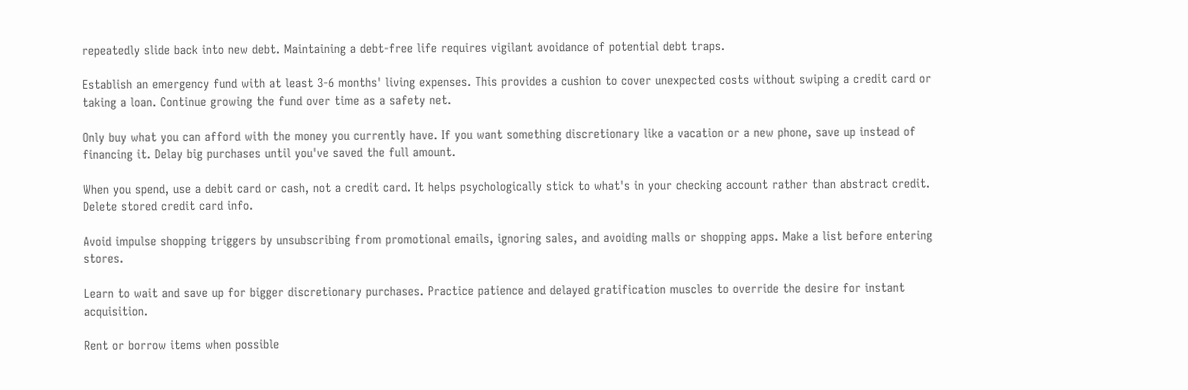repeatedly slide back into new debt. Maintaining a debt-free life requires vigilant avoidance of potential debt traps.

Establish an emergency fund with at least 3-6 months' living expenses. This provides a cushion to cover unexpected costs without swiping a credit card or taking a loan. Continue growing the fund over time as a safety net.

Only buy what you can afford with the money you currently have. If you want something discretionary like a vacation or a new phone, save up instead of financing it. Delay big purchases until you've saved the full amount.

When you spend, use a debit card or cash, not a credit card. It helps psychologically stick to what's in your checking account rather than abstract credit. Delete stored credit card info.

Avoid impulse shopping triggers by unsubscribing from promotional emails, ignoring sales, and avoiding malls or shopping apps. Make a list before entering stores.

Learn to wait and save up for bigger discretionary purchases. Practice patience and delayed gratification muscles to override the desire for instant acquisition.

Rent or borrow items when possible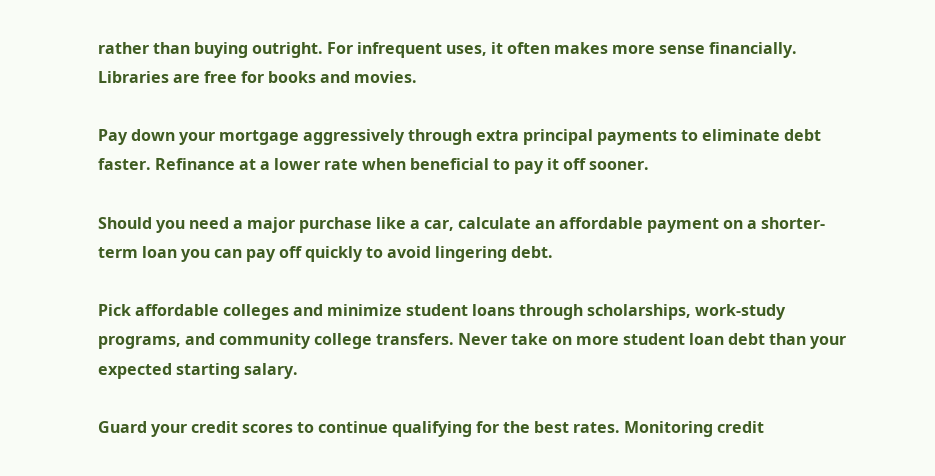rather than buying outright. For infrequent uses, it often makes more sense financially. Libraries are free for books and movies.

Pay down your mortgage aggressively through extra principal payments to eliminate debt faster. Refinance at a lower rate when beneficial to pay it off sooner.

Should you need a major purchase like a car, calculate an affordable payment on a shorter-term loan you can pay off quickly to avoid lingering debt.

Pick affordable colleges and minimize student loans through scholarships, work-study programs, and community college transfers. Never take on more student loan debt than your expected starting salary.

Guard your credit scores to continue qualifying for the best rates. Monitoring credit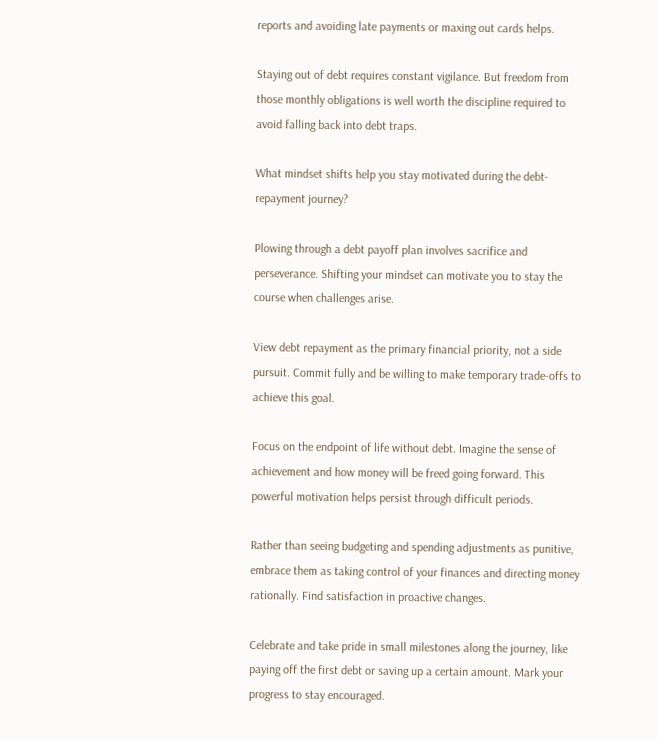reports and avoiding late payments or maxing out cards helps.

Staying out of debt requires constant vigilance. But freedom from those monthly obligations is well worth the discipline required to avoid falling back into debt traps.

What mindset shifts help you stay motivated during the debt-repayment journey?

Plowing through a debt payoff plan involves sacrifice and perseverance. Shifting your mindset can motivate you to stay the course when challenges arise.

View debt repayment as the primary financial priority, not a side pursuit. Commit fully and be willing to make temporary trade-offs to achieve this goal.

Focus on the endpoint of life without debt. Imagine the sense of achievement and how money will be freed going forward. This powerful motivation helps persist through difficult periods.

Rather than seeing budgeting and spending adjustments as punitive, embrace them as taking control of your finances and directing money rationally. Find satisfaction in proactive changes.

Celebrate and take pride in small milestones along the journey, like paying off the first debt or saving up a certain amount. Mark your progress to stay encouraged.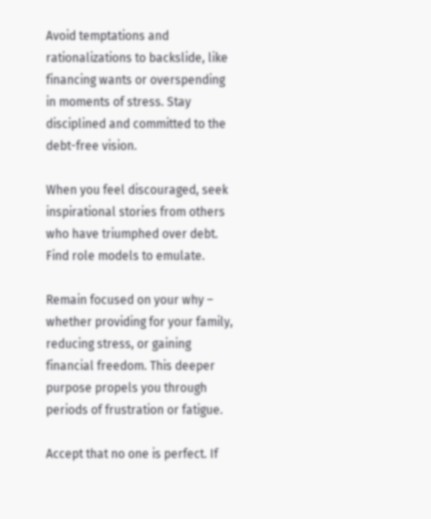Avoid temptations and rationalizations to backslide, like financing wants or overspending in moments of stress. Stay disciplined and committed to the debt-free vision.

When you feel discouraged, seek inspirational stories from others who have triumphed over debt. Find role models to emulate.

Remain focused on your why – whether providing for your family, reducing stress, or gaining financial freedom. This deeper purpose propels you through periods of frustration or fatigue.

Accept that no one is perfect. If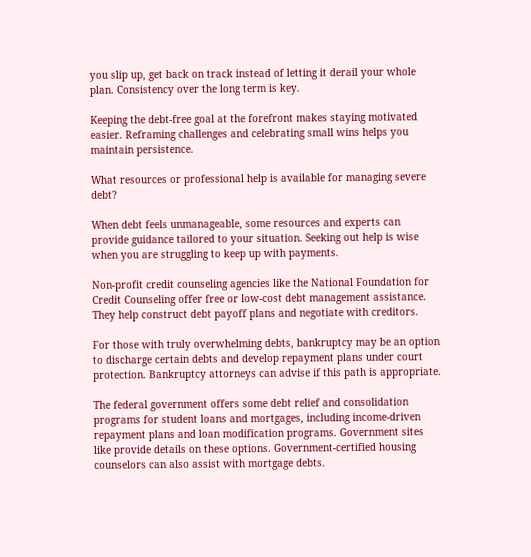you slip up, get back on track instead of letting it derail your whole plan. Consistency over the long term is key.

Keeping the debt-free goal at the forefront makes staying motivated easier. Reframing challenges and celebrating small wins helps you maintain persistence.

What resources or professional help is available for managing severe debt?

When debt feels unmanageable, some resources and experts can provide guidance tailored to your situation. Seeking out help is wise when you are struggling to keep up with payments.

Non-profit credit counseling agencies like the National Foundation for Credit Counseling offer free or low-cost debt management assistance. They help construct debt payoff plans and negotiate with creditors.

For those with truly overwhelming debts, bankruptcy may be an option to discharge certain debts and develop repayment plans under court protection. Bankruptcy attorneys can advise if this path is appropriate.

The federal government offers some debt relief and consolidation programs for student loans and mortgages, including income-driven repayment plans and loan modification programs. Government sites like provide details on these options. Government-certified housing counselors can also assist with mortgage debts.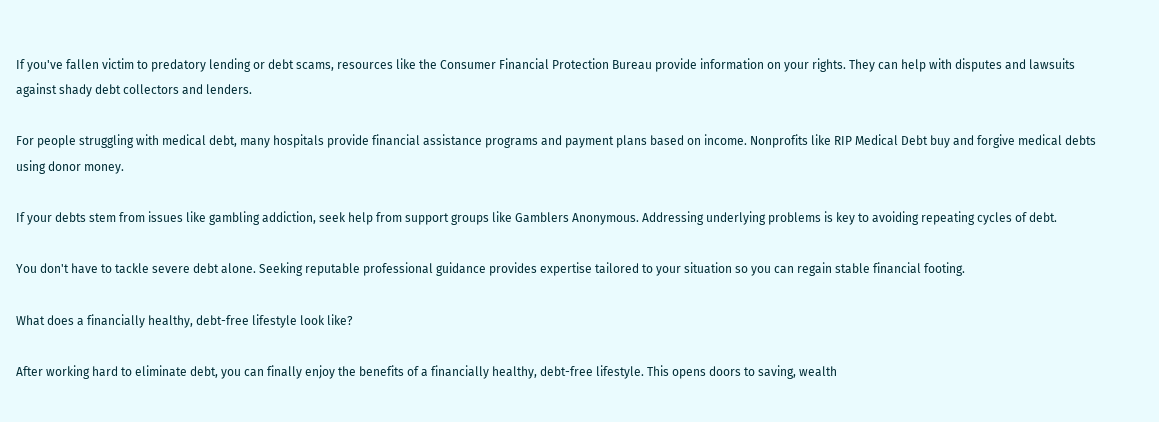If you've fallen victim to predatory lending or debt scams, resources like the Consumer Financial Protection Bureau provide information on your rights. They can help with disputes and lawsuits against shady debt collectors and lenders.

For people struggling with medical debt, many hospitals provide financial assistance programs and payment plans based on income. Nonprofits like RIP Medical Debt buy and forgive medical debts using donor money.

If your debts stem from issues like gambling addiction, seek help from support groups like Gamblers Anonymous. Addressing underlying problems is key to avoiding repeating cycles of debt.

You don't have to tackle severe debt alone. Seeking reputable professional guidance provides expertise tailored to your situation so you can regain stable financial footing.

What does a financially healthy, debt-free lifestyle look like?

After working hard to eliminate debt, you can finally enjoy the benefits of a financially healthy, debt-free lifestyle. This opens doors to saving, wealth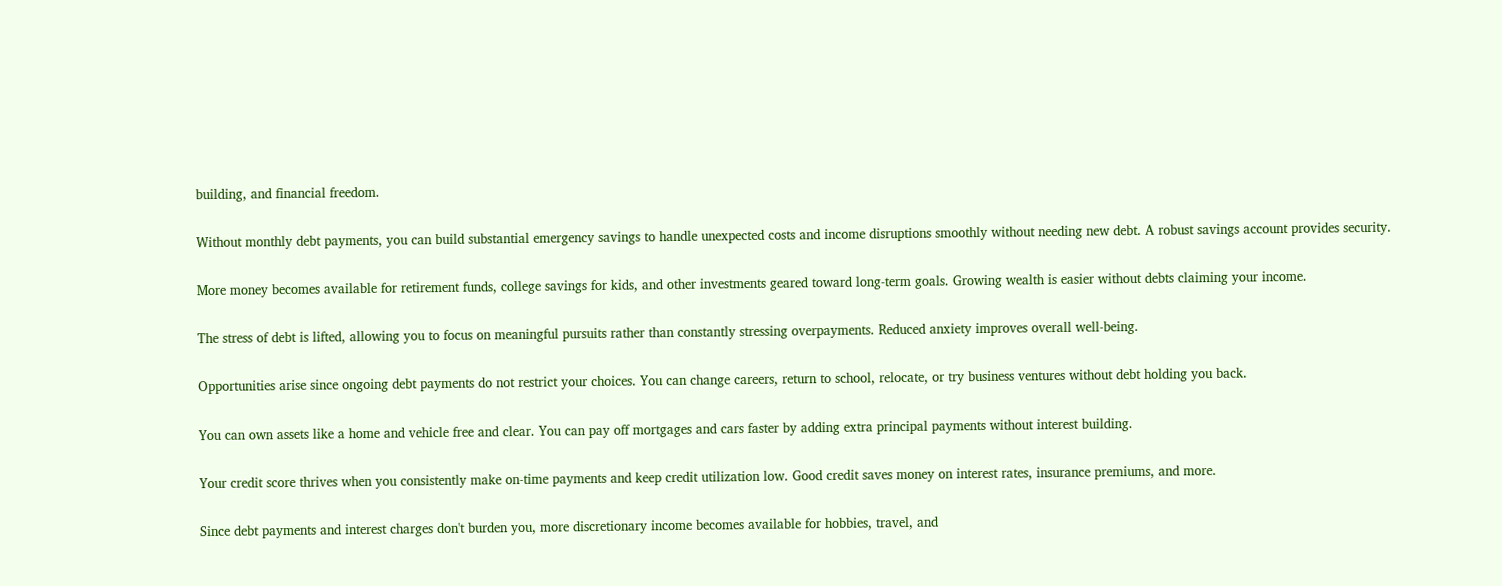building, and financial freedom.

Without monthly debt payments, you can build substantial emergency savings to handle unexpected costs and income disruptions smoothly without needing new debt. A robust savings account provides security.

More money becomes available for retirement funds, college savings for kids, and other investments geared toward long-term goals. Growing wealth is easier without debts claiming your income.

The stress of debt is lifted, allowing you to focus on meaningful pursuits rather than constantly stressing overpayments. Reduced anxiety improves overall well-being.

Opportunities arise since ongoing debt payments do not restrict your choices. You can change careers, return to school, relocate, or try business ventures without debt holding you back.

You can own assets like a home and vehicle free and clear. You can pay off mortgages and cars faster by adding extra principal payments without interest building.

Your credit score thrives when you consistently make on-time payments and keep credit utilization low. Good credit saves money on interest rates, insurance premiums, and more.

Since debt payments and interest charges don't burden you, more discretionary income becomes available for hobbies, travel, and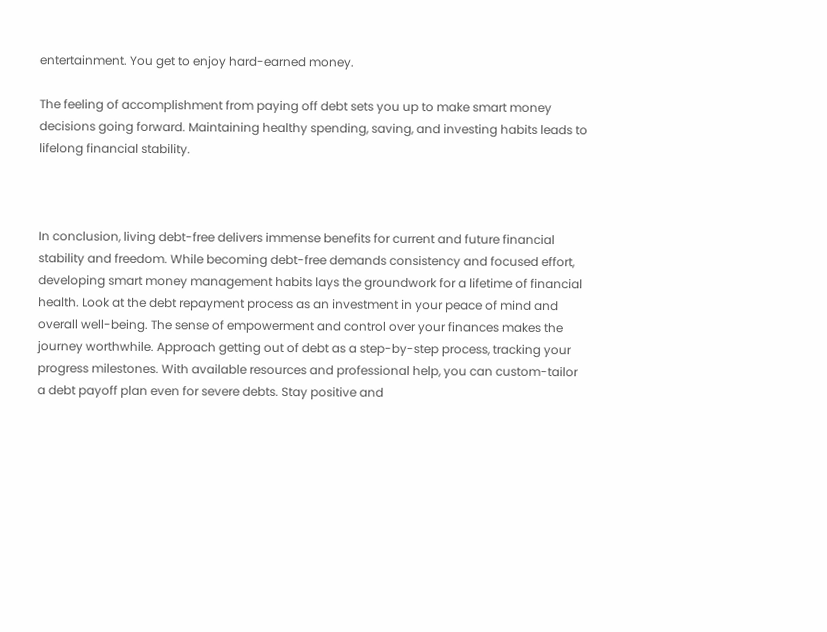entertainment. You get to enjoy hard-earned money.

The feeling of accomplishment from paying off debt sets you up to make smart money decisions going forward. Maintaining healthy spending, saving, and investing habits leads to lifelong financial stability.



In conclusion, living debt-free delivers immense benefits for current and future financial stability and freedom. While becoming debt-free demands consistency and focused effort, developing smart money management habits lays the groundwork for a lifetime of financial health. Look at the debt repayment process as an investment in your peace of mind and overall well-being. The sense of empowerment and control over your finances makes the journey worthwhile. Approach getting out of debt as a step-by-step process, tracking your progress milestones. With available resources and professional help, you can custom-tailor a debt payoff plan even for severe debts. Stay positive and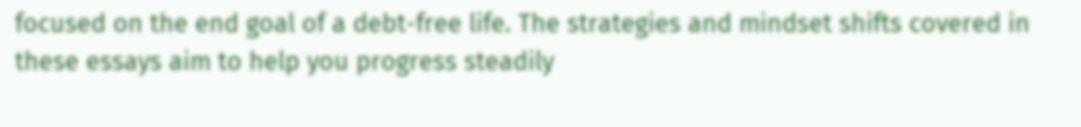focused on the end goal of a debt-free life. The strategies and mindset shifts covered in these essays aim to help you progress steadily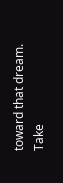toward that dream. Take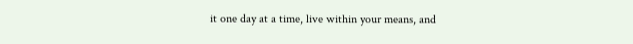it one day at a time, live within your means, and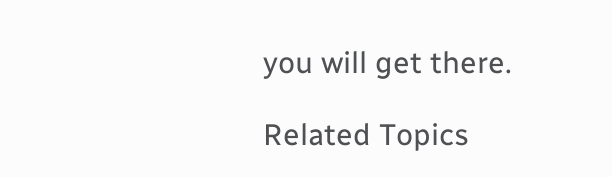you will get there.

Related Topics